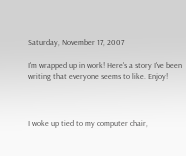Saturday, November 17, 2007

I'm wrapped up in work! Here's a story I've been writing that everyone seems to like. Enjoy!



I woke up tied to my computer chair,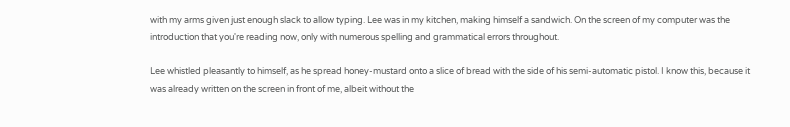with my arms given just enough slack to allow typing. Lee was in my kitchen, making himself a sandwich. On the screen of my computer was the introduction that you're reading now, only with numerous spelling and grammatical errors throughout.

Lee whistled pleasantly to himself, as he spread honey-mustard onto a slice of bread with the side of his semi-automatic pistol. I know this, because it was already written on the screen in front of me, albeit without the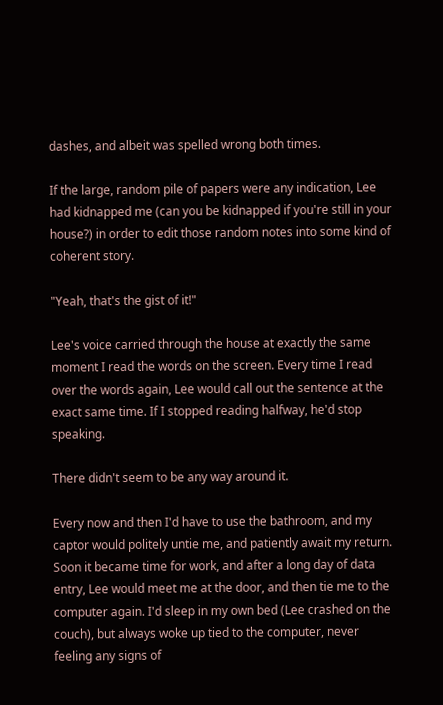dashes, and albeit was spelled wrong both times.

If the large, random pile of papers were any indication, Lee had kidnapped me (can you be kidnapped if you're still in your house?) in order to edit those random notes into some kind of coherent story.

"Yeah, that's the gist of it!"

Lee's voice carried through the house at exactly the same moment I read the words on the screen. Every time I read over the words again, Lee would call out the sentence at the exact same time. If I stopped reading halfway, he'd stop speaking.

There didn't seem to be any way around it.

Every now and then I'd have to use the bathroom, and my captor would politely untie me, and patiently await my return. Soon it became time for work, and after a long day of data entry, Lee would meet me at the door, and then tie me to the computer again. I'd sleep in my own bed (Lee crashed on the couch), but always woke up tied to the computer, never feeling any signs of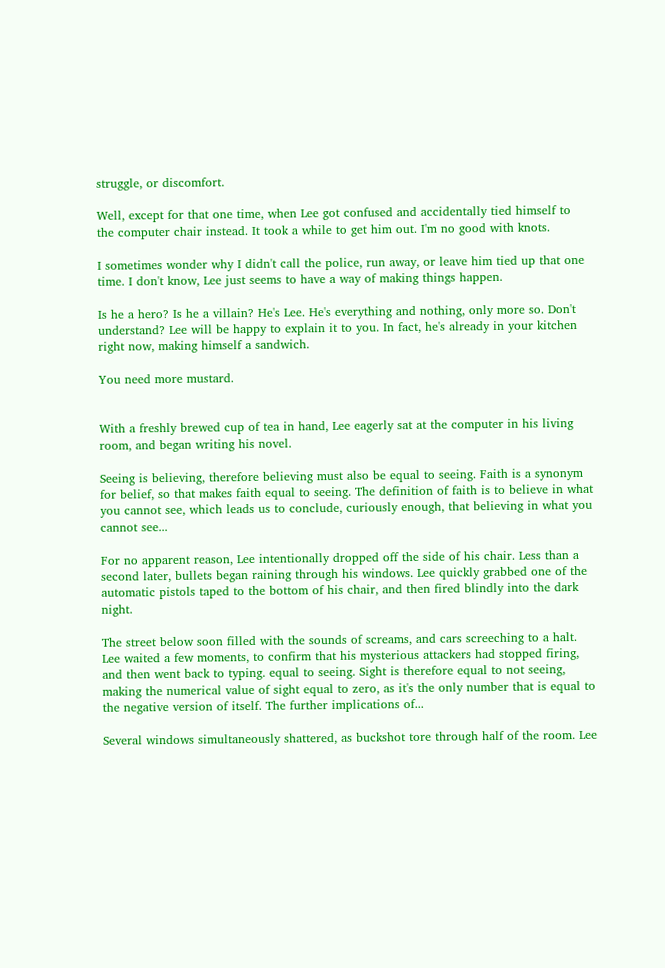struggle, or discomfort.

Well, except for that one time, when Lee got confused and accidentally tied himself to the computer chair instead. It took a while to get him out. I'm no good with knots.

I sometimes wonder why I didn't call the police, run away, or leave him tied up that one time. I don't know, Lee just seems to have a way of making things happen.

Is he a hero? Is he a villain? He's Lee. He's everything and nothing, only more so. Don't understand? Lee will be happy to explain it to you. In fact, he's already in your kitchen right now, making himself a sandwich.

You need more mustard.


With a freshly brewed cup of tea in hand, Lee eagerly sat at the computer in his living room, and began writing his novel.

Seeing is believing, therefore believing must also be equal to seeing. Faith is a synonym for belief, so that makes faith equal to seeing. The definition of faith is to believe in what you cannot see, which leads us to conclude, curiously enough, that believing in what you cannot see...

For no apparent reason, Lee intentionally dropped off the side of his chair. Less than a second later, bullets began raining through his windows. Lee quickly grabbed one of the automatic pistols taped to the bottom of his chair, and then fired blindly into the dark night.

The street below soon filled with the sounds of screams, and cars screeching to a halt. Lee waited a few moments, to confirm that his mysterious attackers had stopped firing, and then went back to typing. equal to seeing. Sight is therefore equal to not seeing, making the numerical value of sight equal to zero, as it's the only number that is equal to the negative version of itself. The further implications of...

Several windows simultaneously shattered, as buckshot tore through half of the room. Lee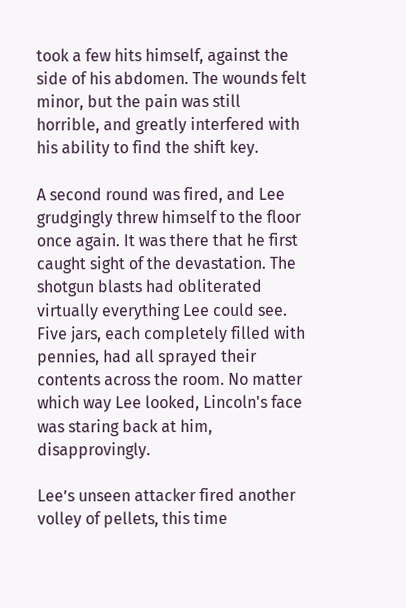took a few hits himself, against the side of his abdomen. The wounds felt minor, but the pain was still horrible, and greatly interfered with his ability to find the shift key.

A second round was fired, and Lee grudgingly threw himself to the floor once again. It was there that he first caught sight of the devastation. The shotgun blasts had obliterated virtually everything Lee could see. Five jars, each completely filled with pennies, had all sprayed their contents across the room. No matter which way Lee looked, Lincoln's face was staring back at him, disapprovingly.

Lee’s unseen attacker fired another volley of pellets, this time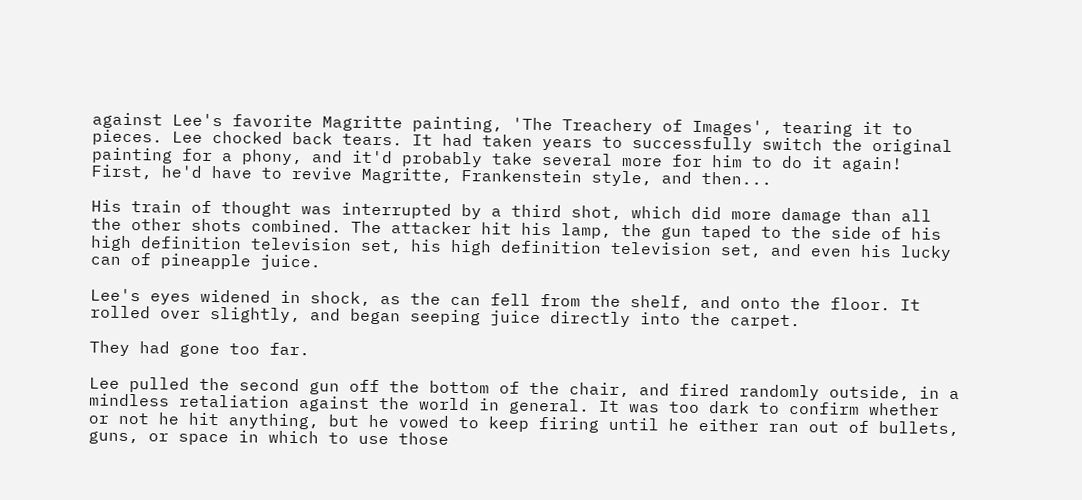against Lee's favorite Magritte painting, 'The Treachery of Images', tearing it to pieces. Lee chocked back tears. It had taken years to successfully switch the original painting for a phony, and it'd probably take several more for him to do it again! First, he'd have to revive Magritte, Frankenstein style, and then...

His train of thought was interrupted by a third shot, which did more damage than all the other shots combined. The attacker hit his lamp, the gun taped to the side of his high definition television set, his high definition television set, and even his lucky can of pineapple juice.

Lee's eyes widened in shock, as the can fell from the shelf, and onto the floor. It rolled over slightly, and began seeping juice directly into the carpet.

They had gone too far.

Lee pulled the second gun off the bottom of the chair, and fired randomly outside, in a mindless retaliation against the world in general. It was too dark to confirm whether or not he hit anything, but he vowed to keep firing until he either ran out of bullets, guns, or space in which to use those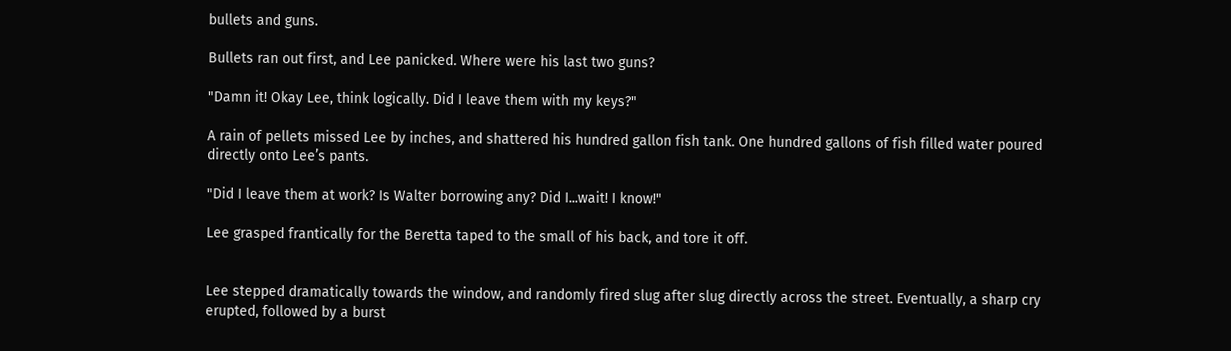bullets and guns.

Bullets ran out first, and Lee panicked. Where were his last two guns?

"Damn it! Okay Lee, think logically. Did I leave them with my keys?"

A rain of pellets missed Lee by inches, and shattered his hundred gallon fish tank. One hundred gallons of fish filled water poured directly onto Lee’s pants.

"Did I leave them at work? Is Walter borrowing any? Did I...wait! I know!"

Lee grasped frantically for the Beretta taped to the small of his back, and tore it off.


Lee stepped dramatically towards the window, and randomly fired slug after slug directly across the street. Eventually, a sharp cry erupted, followed by a burst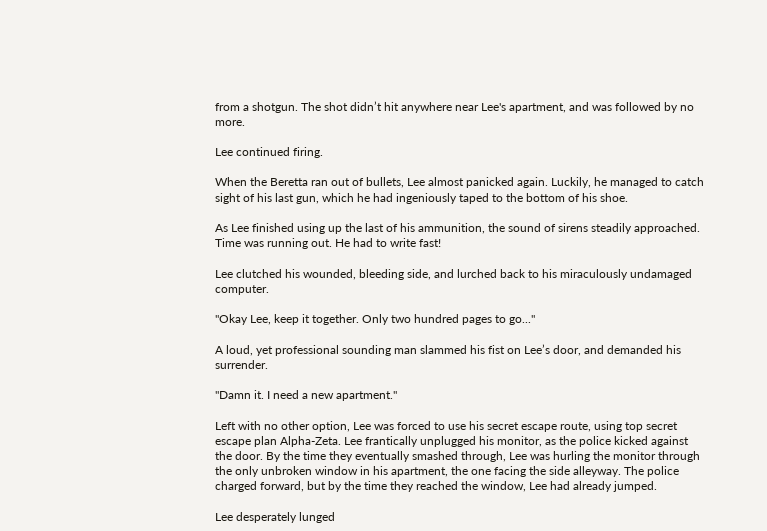from a shotgun. The shot didn’t hit anywhere near Lee's apartment, and was followed by no more.

Lee continued firing.

When the Beretta ran out of bullets, Lee almost panicked again. Luckily, he managed to catch sight of his last gun, which he had ingeniously taped to the bottom of his shoe.

As Lee finished using up the last of his ammunition, the sound of sirens steadily approached. Time was running out. He had to write fast!

Lee clutched his wounded, bleeding side, and lurched back to his miraculously undamaged computer.

"Okay Lee, keep it together. Only two hundred pages to go..."

A loud, yet professional sounding man slammed his fist on Lee’s door, and demanded his surrender.

"Damn it. I need a new apartment."

Left with no other option, Lee was forced to use his secret escape route, using top secret escape plan Alpha-Zeta. Lee frantically unplugged his monitor, as the police kicked against the door. By the time they eventually smashed through, Lee was hurling the monitor through the only unbroken window in his apartment, the one facing the side alleyway. The police charged forward, but by the time they reached the window, Lee had already jumped.

Lee desperately lunged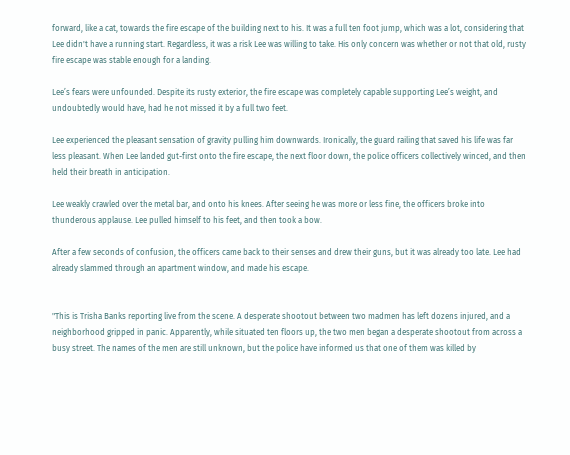forward, like a cat, towards the fire escape of the building next to his. It was a full ten foot jump, which was a lot, considering that Lee didn't have a running start. Regardless, it was a risk Lee was willing to take. His only concern was whether or not that old, rusty fire escape was stable enough for a landing.

Lee’s fears were unfounded. Despite its rusty exterior, the fire escape was completely capable supporting Lee’s weight, and undoubtedly would have, had he not missed it by a full two feet.

Lee experienced the pleasant sensation of gravity pulling him downwards. Ironically, the guard railing that saved his life was far less pleasant. When Lee landed gut-first onto the fire escape, the next floor down, the police officers collectively winced, and then held their breath in anticipation.

Lee weakly crawled over the metal bar, and onto his knees. After seeing he was more or less fine, the officers broke into thunderous applause. Lee pulled himself to his feet, and then took a bow.

After a few seconds of confusion, the officers came back to their senses and drew their guns, but it was already too late. Lee had already slammed through an apartment window, and made his escape.


"This is Trisha Banks reporting live from the scene. A desperate shootout between two madmen has left dozens injured, and a neighborhood gripped in panic. Apparently, while situated ten floors up, the two men began a desperate shootout from across a busy street. The names of the men are still unknown, but the police have informed us that one of them was killed by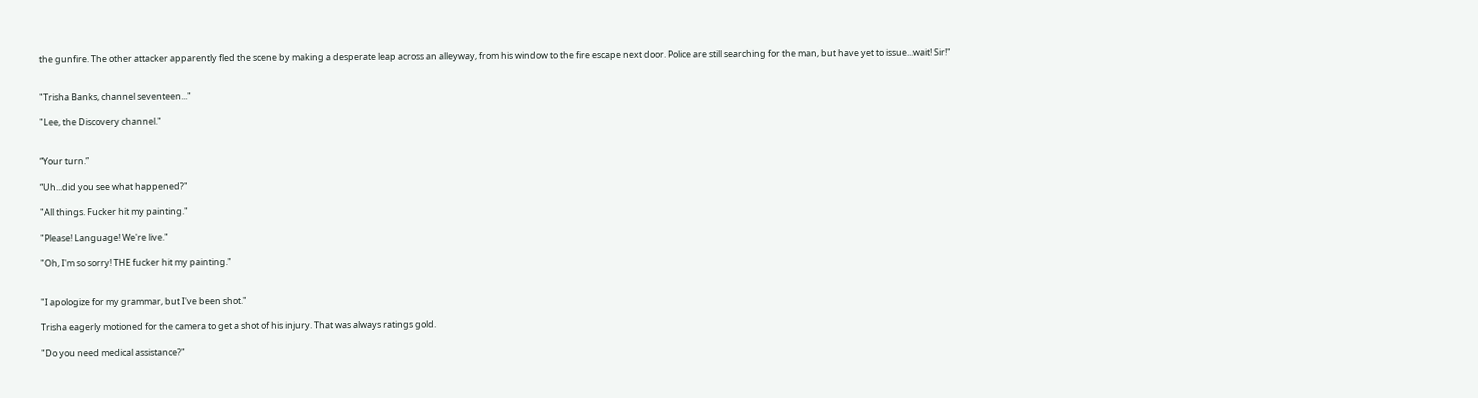the gunfire. The other attacker apparently fled the scene by making a desperate leap across an alleyway, from his window to the fire escape next door. Police are still searching for the man, but have yet to issue...wait! Sir!"


"Trisha Banks, channel seventeen..."

"Lee, the Discovery channel."


“Your turn.”

“Uh...did you see what happened?"

"All things. Fucker hit my painting."

"Please! Language! We're live."

"Oh, I'm so sorry! THE fucker hit my painting."


"I apologize for my grammar, but I've been shot."

Trisha eagerly motioned for the camera to get a shot of his injury. That was always ratings gold.

"Do you need medical assistance?"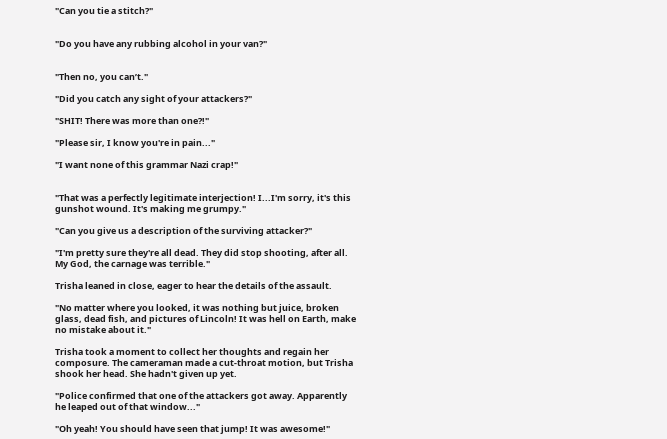"Can you tie a stitch?"


"Do you have any rubbing alcohol in your van?"


"Then no, you can’t."

"Did you catch any sight of your attackers?"

"SHIT! There was more than one?!"

"Please sir, I know you're in pain..."

"I want none of this grammar Nazi crap!"


"That was a perfectly legitimate interjection! I...I'm sorry, it's this gunshot wound. It's making me grumpy."

"Can you give us a description of the surviving attacker?"

"I'm pretty sure they're all dead. They did stop shooting, after all. My God, the carnage was terrible."

Trisha leaned in close, eager to hear the details of the assault.

"No matter where you looked, it was nothing but juice, broken glass, dead fish, and pictures of Lincoln! It was hell on Earth, make no mistake about it."

Trisha took a moment to collect her thoughts and regain her composure. The cameraman made a cut-throat motion, but Trisha shook her head. She hadn't given up yet.

"Police confirmed that one of the attackers got away. Apparently he leaped out of that window..."

"Oh yeah! You should have seen that jump! It was awesome!"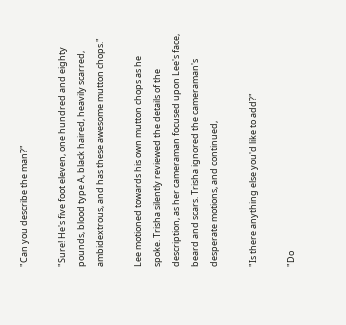"Can you describe the man?"

"Sure! He's five foot eleven, one hundred and eighty pounds, blood type A, black haired, heavily scarred, ambidextrous, and has these awesome mutton chops."

Lee motioned towards his own mutton chops as he spoke. Trisha silently reviewed the details of the description, as her cameraman focused upon Lee's face, beard and scars. Trisha ignored the cameraman's desperate motions, and continued,

"Is there anything else you'd like to add?"

"Do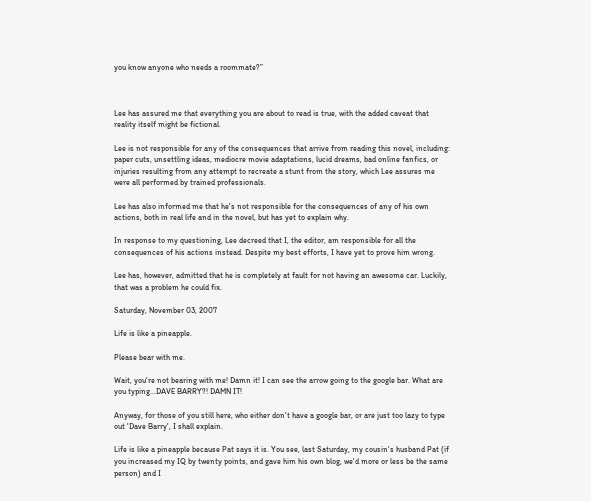you know anyone who needs a roommate?”



Lee has assured me that everything you are about to read is true, with the added caveat that reality itself might be fictional.

Lee is not responsible for any of the consequences that arrive from reading this novel, including: paper cuts, unsettling ideas, mediocre movie adaptations, lucid dreams, bad online fanfics, or injuries resulting from any attempt to recreate a stunt from the story, which Lee assures me were all performed by trained professionals.

Lee has also informed me that he's not responsible for the consequences of any of his own actions, both in real life and in the novel, but has yet to explain why.

In response to my questioning, Lee decreed that I, the editor, am responsible for all the consequences of his actions instead. Despite my best efforts, I have yet to prove him wrong.

Lee has, however, admitted that he is completely at fault for not having an awesome car. Luckily, that was a problem he could fix.

Saturday, November 03, 2007

Life is like a pineapple.

Please bear with me.

Wait, you're not bearing with me! Damn it! I can see the arrow going to the google bar. What are you typing...DAVE BARRY?! DAMN IT!

Anyway, for those of you still here, who either don't have a google bar, or are just too lazy to type out 'Dave Barry', I shall explain.

Life is like a pineapple because Pat says it is. You see, last Saturday, my cousin's husband Pat (if you increased my IQ by twenty points, and gave him his own blog, we'd more or less be the same person) and I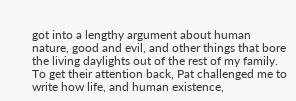got into a lengthy argument about human nature, good and evil, and other things that bore the living daylights out of the rest of my family. To get their attention back, Pat challenged me to write how life, and human existence,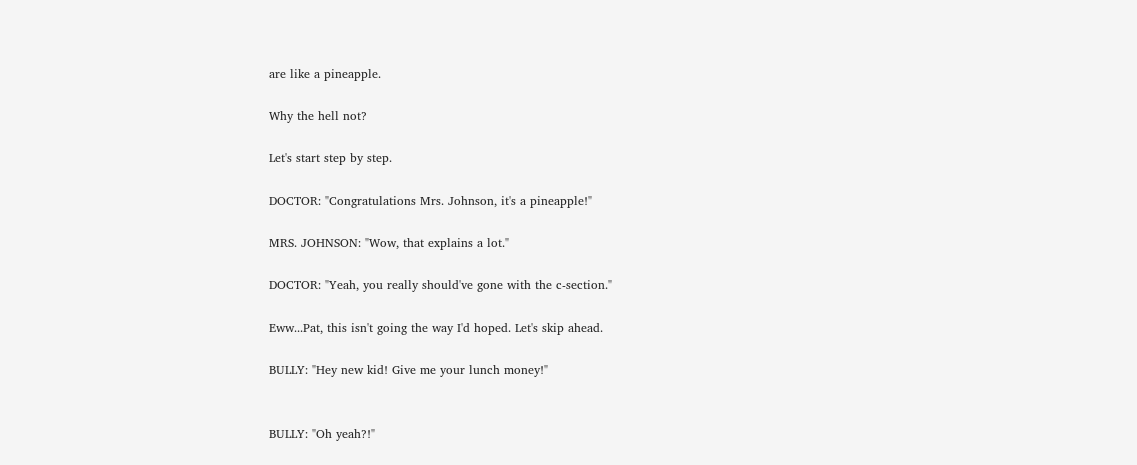are like a pineapple.

Why the hell not?

Let's start step by step.

DOCTOR: "Congratulations Mrs. Johnson, it's a pineapple!"

MRS. JOHNSON: "Wow, that explains a lot."

DOCTOR: "Yeah, you really should've gone with the c-section."

Eww...Pat, this isn't going the way I'd hoped. Let's skip ahead.

BULLY: "Hey new kid! Give me your lunch money!"


BULLY: "Oh yeah?!"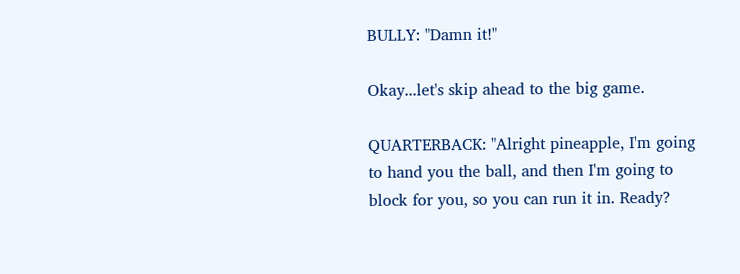BULLY: "Damn it!"

Okay...let's skip ahead to the big game.

QUARTERBACK: "Alright pineapple, I'm going to hand you the ball, and then I'm going to block for you, so you can run it in. Ready?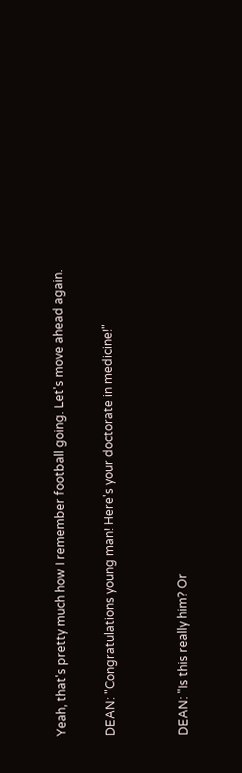Yeah, that's pretty much how I remember football going. Let's move ahead again.

DEAN: "Congratulations young man! Here's your doctorate in medicine!"


DEAN: "Is this really him? Or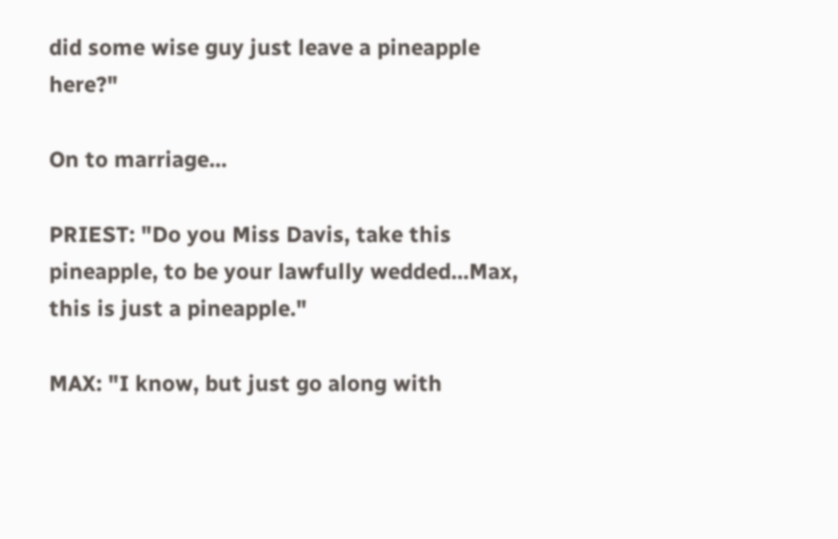did some wise guy just leave a pineapple here?"

On to marriage...

PRIEST: "Do you Miss Davis, take this pineapple, to be your lawfully wedded...Max, this is just a pineapple."

MAX: "I know, but just go along with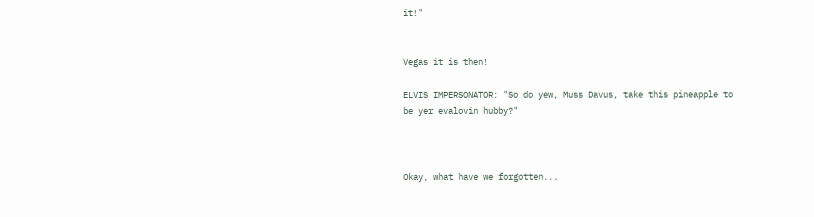it!"


Vegas it is then!

ELVIS IMPERSONATOR: "So do yew, Muss Davus, take this pineapple to be yer evalovin hubby?"



Okay, what have we forgotten...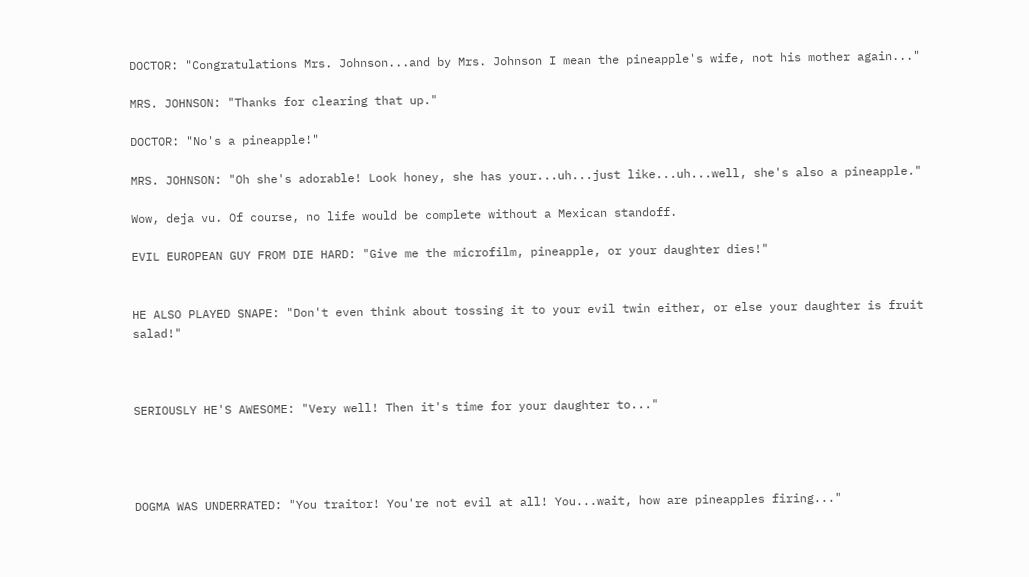DOCTOR: "Congratulations Mrs. Johnson...and by Mrs. Johnson I mean the pineapple's wife, not his mother again..."

MRS. JOHNSON: "Thanks for clearing that up."

DOCTOR: "No's a pineapple!"

MRS. JOHNSON: "Oh she's adorable! Look honey, she has your...uh...just like...uh...well, she's also a pineapple."

Wow, deja vu. Of course, no life would be complete without a Mexican standoff.

EVIL EUROPEAN GUY FROM DIE HARD: "Give me the microfilm, pineapple, or your daughter dies!"


HE ALSO PLAYED SNAPE: "Don't even think about tossing it to your evil twin either, or else your daughter is fruit salad!"



SERIOUSLY HE'S AWESOME: "Very well! Then it's time for your daughter to..."




DOGMA WAS UNDERRATED: "You traitor! You're not evil at all! You...wait, how are pineapples firing..."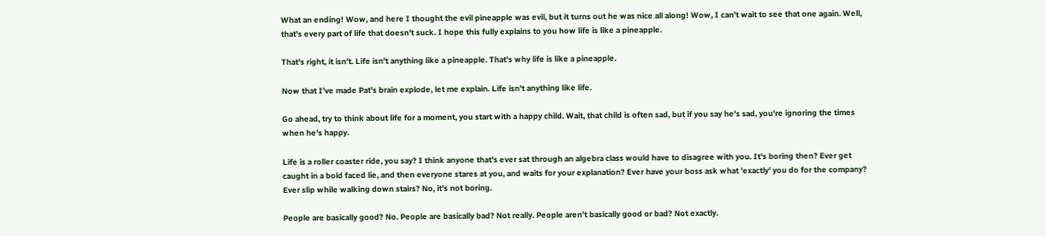What an ending! Wow, and here I thought the evil pineapple was evil, but it turns out he was nice all along! Wow, I can't wait to see that one again. Well, that's every part of life that doesn't suck. I hope this fully explains to you how life is like a pineapple.

That's right, it isn't. Life isn't anything like a pineapple. That's why life is like a pineapple.

Now that I've made Pat's brain explode, let me explain. Life isn't anything like life.

Go ahead, try to think about life for a moment, you start with a happy child. Wait, that child is often sad, but if you say he's sad, you're ignoring the times when he's happy.

Life is a roller coaster ride, you say? I think anyone that's ever sat through an algebra class would have to disagree with you. It's boring then? Ever get caught in a bold faced lie, and then everyone stares at you, and waits for your explanation? Ever have your boss ask what 'exactly' you do for the company? Ever slip while walking down stairs? No, it's not boring.

People are basically good? No. People are basically bad? Not really. People aren't basically good or bad? Not exactly.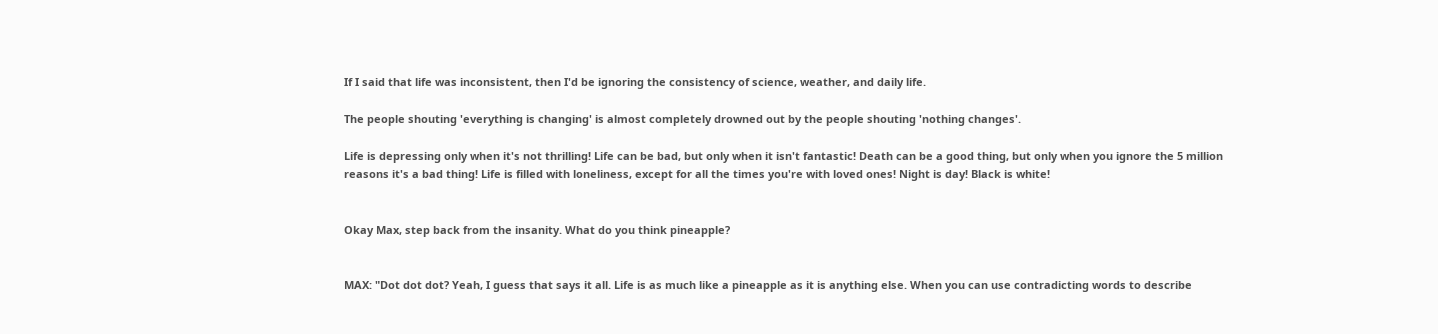If I said that life was inconsistent, then I'd be ignoring the consistency of science, weather, and daily life.

The people shouting 'everything is changing' is almost completely drowned out by the people shouting 'nothing changes'.

Life is depressing only when it's not thrilling! Life can be bad, but only when it isn't fantastic! Death can be a good thing, but only when you ignore the 5 million reasons it's a bad thing! Life is filled with loneliness, except for all the times you're with loved ones! Night is day! Black is white!


Okay Max, step back from the insanity. What do you think pineapple?


MAX: "Dot dot dot? Yeah, I guess that says it all. Life is as much like a pineapple as it is anything else. When you can use contradicting words to describe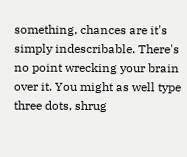something, chances are it's simply indescribable. There's no point wrecking your brain over it. You might as well type three dots, shrug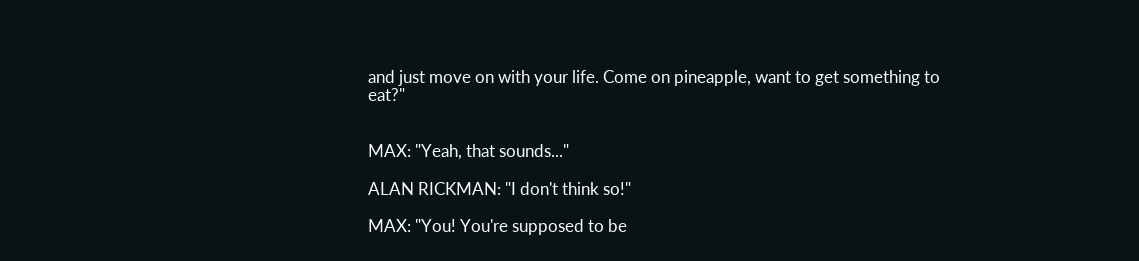and just move on with your life. Come on pineapple, want to get something to eat?"


MAX: "Yeah, that sounds..."

ALAN RICKMAN: "I don't think so!"

MAX: "You! You're supposed to be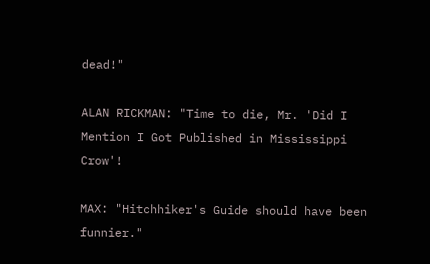dead!"

ALAN RICKMAN: "Time to die, Mr. 'Did I Mention I Got Published in Mississippi Crow'!

MAX: "Hitchhiker's Guide should have been funnier."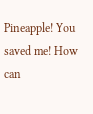Pineapple! You saved me! How can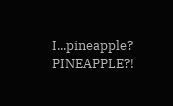I...pineapple? PINEAPPLE?!